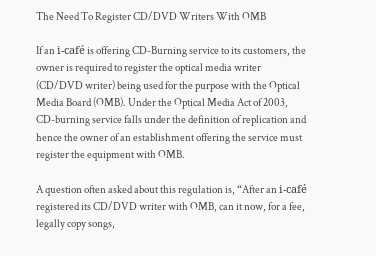The Need To Register CD/DVD Writers With OMB

If an i-café is offering CD-Burning service to its customers, the owner is required to register the optical media writer (CD/DVD writer) being used for the purpose with the Optical Media Board (OMB). Under the Optical Media Act of 2003, CD-burning service falls under the definition of replication and hence the owner of an establishment offering the service must register the equipment with OMB.

A question often asked about this regulation is, “After an i-café registered its CD/DVD writer with OMB, can it now, for a fee, legally copy songs,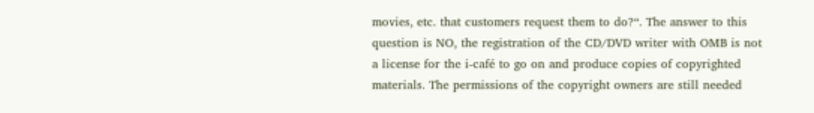movies, etc. that customers request them to do?“. The answer to this question is NO, the registration of the CD/DVD writer with OMB is not a license for the i-café to go on and produce copies of copyrighted materials. The permissions of the copyright owners are still needed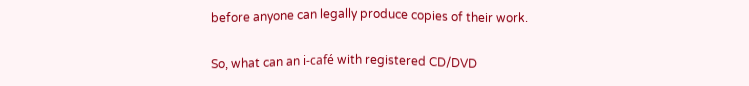before anyone can legally produce copies of their work.

So, what can an i-café with registered CD/DVD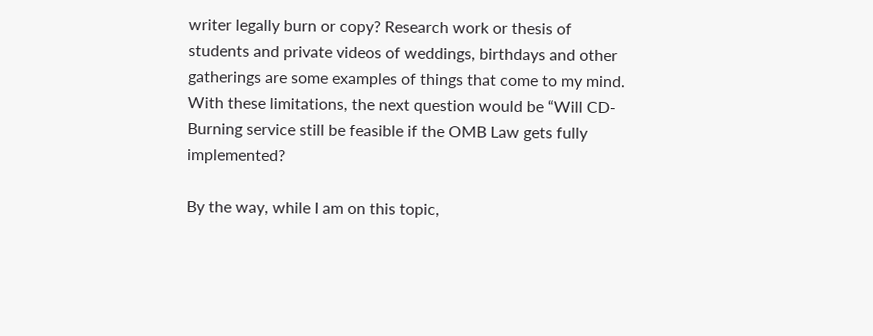writer legally burn or copy? Research work or thesis of students and private videos of weddings, birthdays and other gatherings are some examples of things that come to my mind. With these limitations, the next question would be “Will CD-Burning service still be feasible if the OMB Law gets fully implemented?

By the way, while I am on this topic,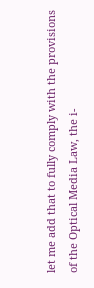let me add that to fully comply with the provisions of the Optical Media Law, the i-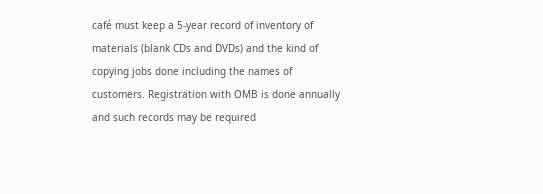café must keep a 5-year record of inventory of materials (blank CDs and DVDs) and the kind of copying jobs done including the names of customers. Registration with OMB is done annually and such records may be required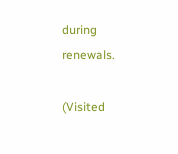during renewals.

(Visited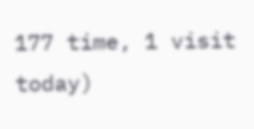177 time, 1 visit today)